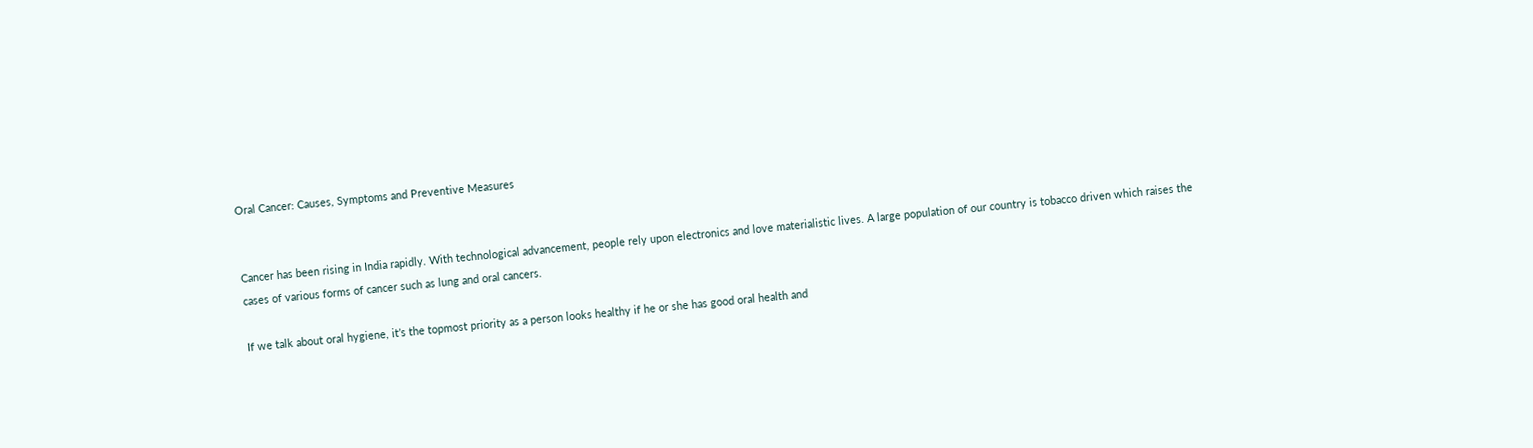Oral Cancer: Causes, Symptoms and Preventive Measures


Cancer has been rising in India rapidly. With technological advancement, people rely upon electronics and love materialistic lives. A large population of our country is tobacco driven which raises the cases of various forms of cancer such as lung and oral cancers.

If we talk about oral hygiene, it’s the topmost priority as a person looks healthy if he or she has good oral health and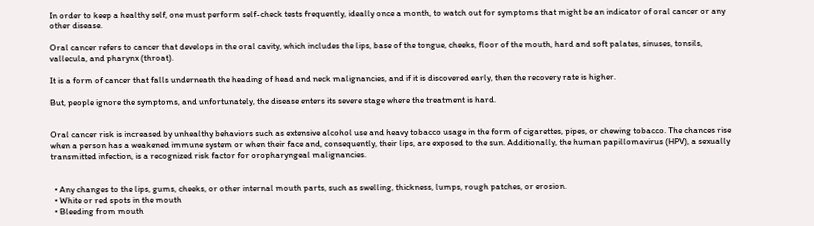In order to keep a healthy self, one must perform self-check tests frequently, ideally once a month, to watch out for symptoms that might be an indicator of oral cancer or any other disease.

Oral cancer refers to cancer that develops in the oral cavity, which includes the lips, base of the tongue, cheeks, floor of the mouth, hard and soft palates, sinuses, tonsils, vallecula, and pharynx (throat).

It is a form of cancer that falls underneath the heading of head and neck malignancies, and if it is discovered early, then the recovery rate is higher.

But, people ignore the symptoms, and unfortunately, the disease enters its severe stage where the treatment is hard.


Oral cancer risk is increased by unhealthy behaviors such as extensive alcohol use and heavy tobacco usage in the form of cigarettes, pipes, or chewing tobacco. The chances rise when a person has a weakened immune system or when their face and, consequently, their lips, are exposed to the sun. Additionally, the human papillomavirus (HPV), a sexually transmitted infection, is a recognized risk factor for oropharyngeal malignancies.


  • Any changes to the lips, gums, cheeks, or other internal mouth parts, such as swelling, thickness, lumps, rough patches, or erosion.
  • White or red spots in the mouth
  • Bleeding from mouth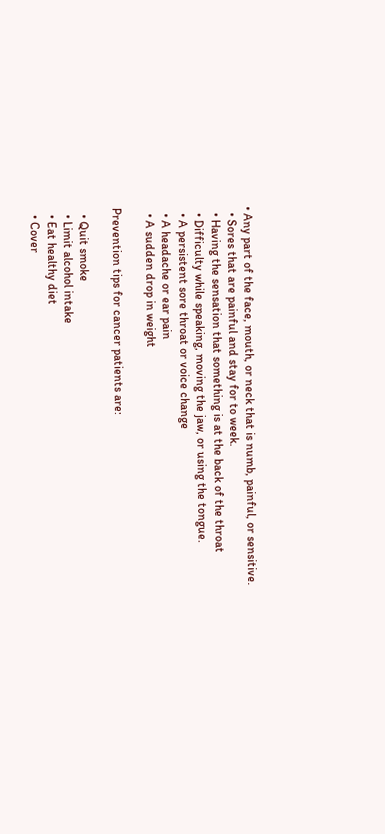• Any part of the face, mouth, or neck that is numb, painful, or sensitive.
  • Sores that are painful and stay for to week.
  • Having the sensation that something is at the back of the throat
  • Difficulty while speaking, moving the jaw, or using the tongue.
  • A persistent sore throat or voice change
  • A headache or ear pain
  • A sudden drop in weight

Prevention tips for cancer patients are:

  • Quit smoke
  • Limit alcohol intake
  • Eat healthy diet
  • Cover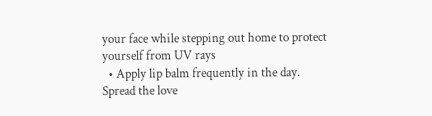your face while stepping out home to protect yourself from UV rays
  • Apply lip balm frequently in the day.
Spread the love